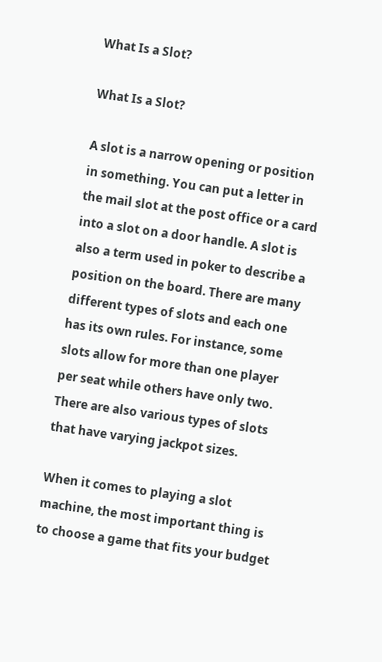What Is a Slot?

What Is a Slot?

A slot is a narrow opening or position in something. You can put a letter in the mail slot at the post office or a card into a slot on a door handle. A slot is also a term used in poker to describe a position on the board. There are many different types of slots and each one has its own rules. For instance, some slots allow for more than one player per seat while others have only two. There are also various types of slots that have varying jackpot sizes.

When it comes to playing a slot machine, the most important thing is to choose a game that fits your budget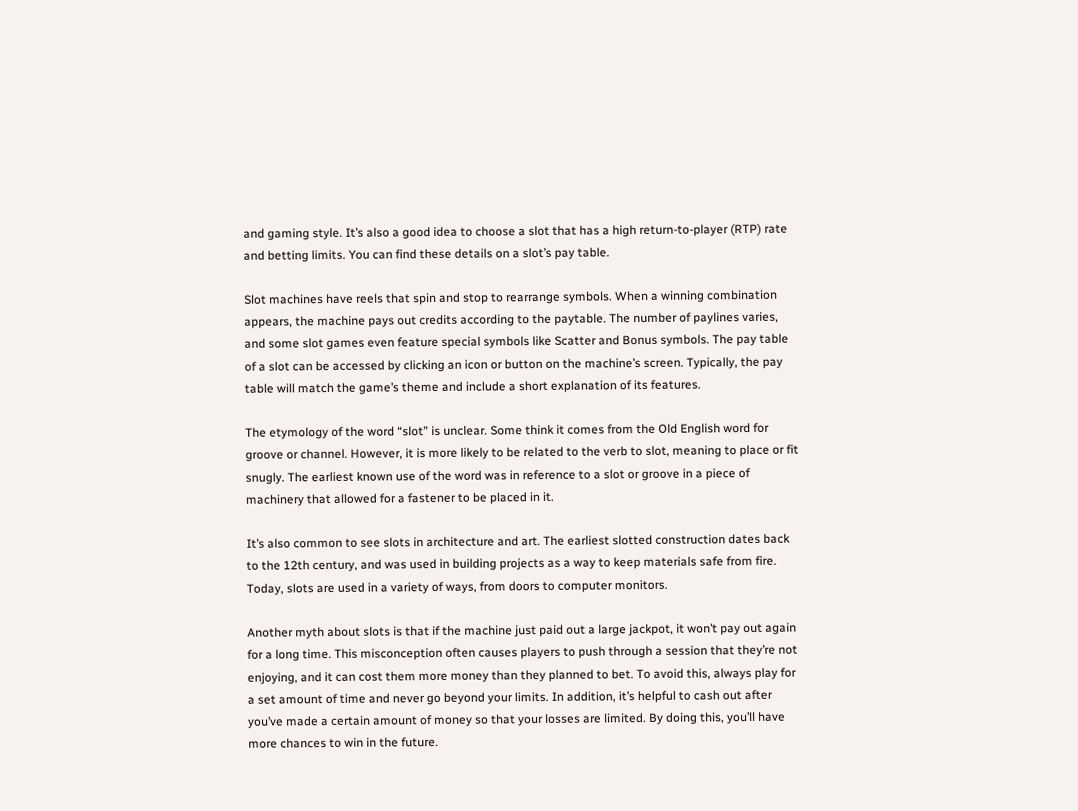and gaming style. It’s also a good idea to choose a slot that has a high return-to-player (RTP) rate and betting limits. You can find these details on a slot’s pay table.

Slot machines have reels that spin and stop to rearrange symbols. When a winning combination appears, the machine pays out credits according to the paytable. The number of paylines varies, and some slot games even feature special symbols like Scatter and Bonus symbols. The pay table of a slot can be accessed by clicking an icon or button on the machine’s screen. Typically, the pay table will match the game’s theme and include a short explanation of its features.

The etymology of the word “slot” is unclear. Some think it comes from the Old English word for groove or channel. However, it is more likely to be related to the verb to slot, meaning to place or fit snugly. The earliest known use of the word was in reference to a slot or groove in a piece of machinery that allowed for a fastener to be placed in it.

It’s also common to see slots in architecture and art. The earliest slotted construction dates back to the 12th century, and was used in building projects as a way to keep materials safe from fire. Today, slots are used in a variety of ways, from doors to computer monitors.

Another myth about slots is that if the machine just paid out a large jackpot, it won’t pay out again for a long time. This misconception often causes players to push through a session that they’re not enjoying, and it can cost them more money than they planned to bet. To avoid this, always play for a set amount of time and never go beyond your limits. In addition, it’s helpful to cash out after you’ve made a certain amount of money so that your losses are limited. By doing this, you’ll have more chances to win in the future.